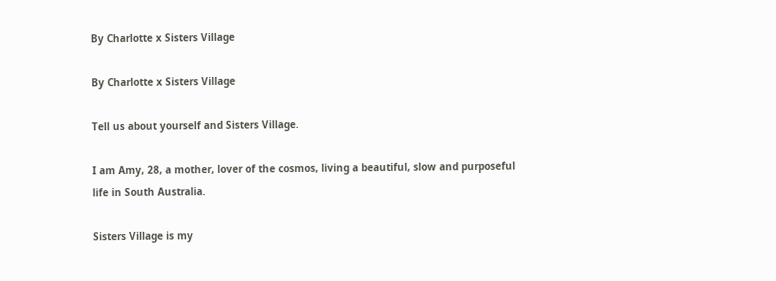By Charlotte x Sisters Village

By Charlotte x Sisters Village

Tell us about yourself and Sisters Village.

I am Amy, 28, a mother, lover of the cosmos, living a beautiful, slow and purposeful life in South Australia.

Sisters Village is my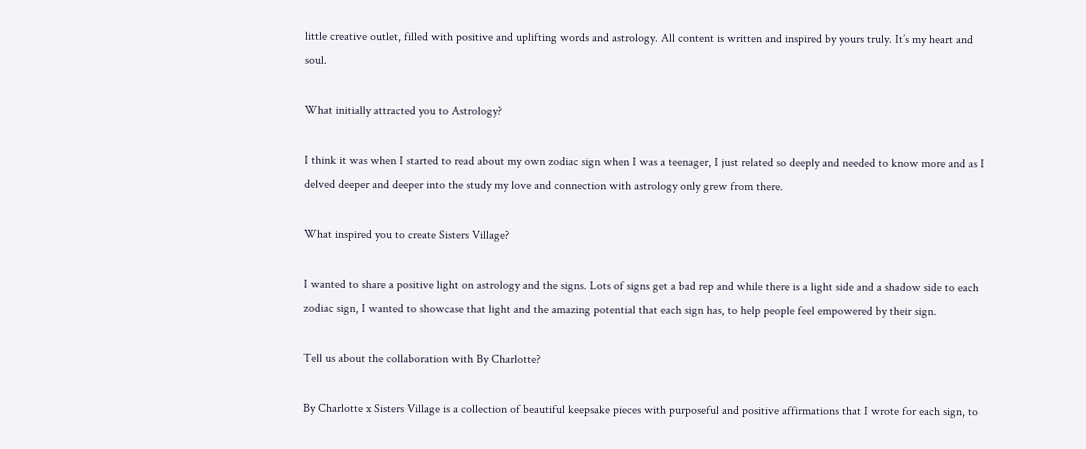little creative outlet, filled with positive and uplifting words and astrology. All content is written and inspired by yours truly. It’s my heart and soul.

What initially attracted you to Astrology?

I think it was when I started to read about my own zodiac sign when I was a teenager, I just related so deeply and needed to know more and as I delved deeper and deeper into the study my love and connection with astrology only grew from there.

What inspired you to create Sisters Village?

I wanted to share a positive light on astrology and the signs. Lots of signs get a bad rep and while there is a light side and a shadow side to each zodiac sign, I wanted to showcase that light and the amazing potential that each sign has, to help people feel empowered by their sign.

Tell us about the collaboration with By Charlotte?

By Charlotte x Sisters Village is a collection of beautiful keepsake pieces with purposeful and positive affirmations that I wrote for each sign, to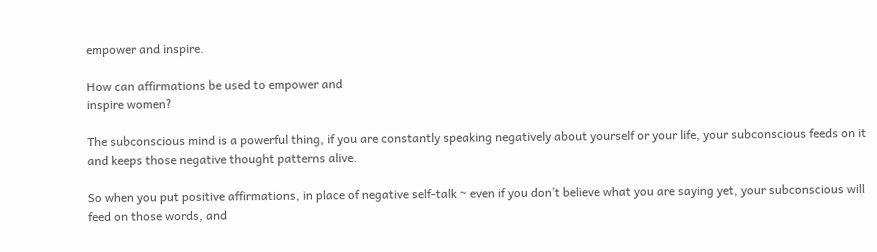empower and inspire.

How can affirmations be used to empower and
inspire women?

The subconscious mind is a powerful thing, if you are constantly speaking negatively about yourself or your life, your subconscious feeds on it and keeps those negative thought patterns alive.

So when you put positive affirmations, in place of negative self-talk ~ even if you don’t believe what you are saying yet, your subconscious will feed on those words, and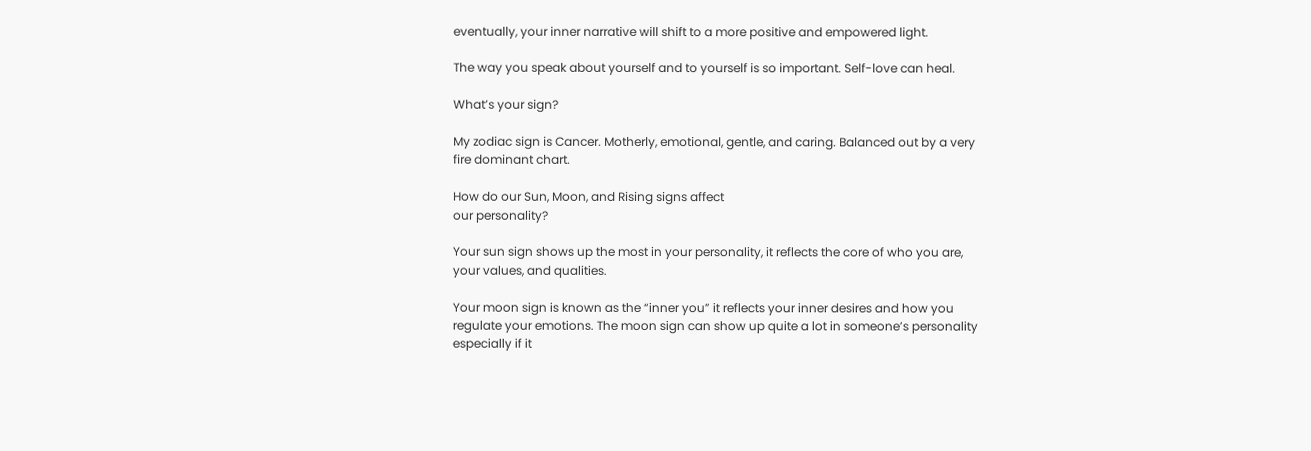eventually, your inner narrative will shift to a more positive and empowered light.

The way you speak about yourself and to yourself is so important. Self-love can heal.

What’s your sign?

My zodiac sign is Cancer. Motherly, emotional, gentle, and caring. Balanced out by a very fire dominant chart.

How do our Sun, Moon, and Rising signs affect
our personality?

Your sun sign shows up the most in your personality, it reflects the core of who you are, your values, and qualities.

Your moon sign is known as the “inner you” it reflects your inner desires and how you regulate your emotions. The moon sign can show up quite a lot in someone’s personality especially if it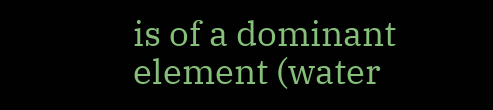is of a dominant element (water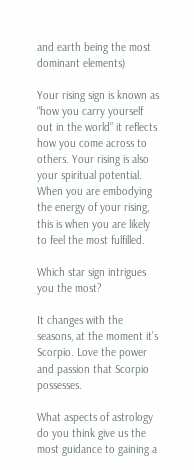and earth being the most dominant elements)

Your rising sign is known as “how you carry yourself out in the world” it reflects how you come across to others. Your rising is also your spiritual potential. When you are embodying the energy of your rising, this is when you are likely to feel the most fulfilled.

Which star sign intrigues you the most?

It changes with the seasons, at the moment it’s Scorpio. Love the power and passion that Scorpio possesses.

What aspects of astrology do you think give us the most guidance to gaining a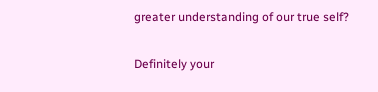greater understanding of our true self?

Definitely your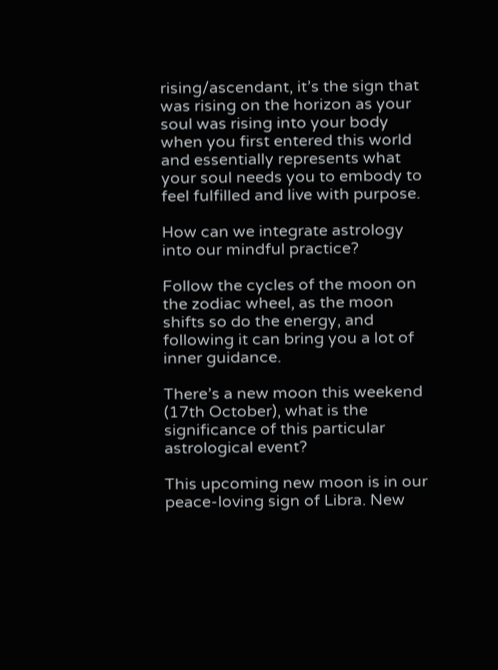rising/ascendant, it’s the sign that was rising on the horizon as your soul was rising into your body when you first entered this world and essentially represents what your soul needs you to embody to feel fulfilled and live with purpose.

How can we integrate astrology into our mindful practice?

Follow the cycles of the moon on the zodiac wheel, as the moon shifts so do the energy, and following it can bring you a lot of inner guidance.

There’s a new moon this weekend (17th October), what is the significance of this particular astrological event?

This upcoming new moon is in our peace-loving sign of Libra. New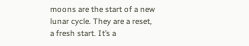moons are the start of a new lunar cycle. They are a reset, a fresh start. It’s a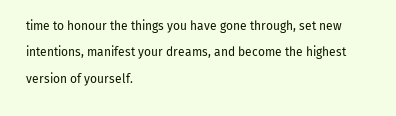time to honour the things you have gone through, set new intentions, manifest your dreams, and become the highest version of yourself.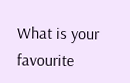What is your favourite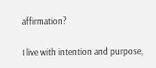affirmation?

I live with intention and purpose,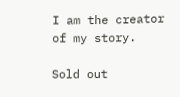I am the creator of my story.

Sold out